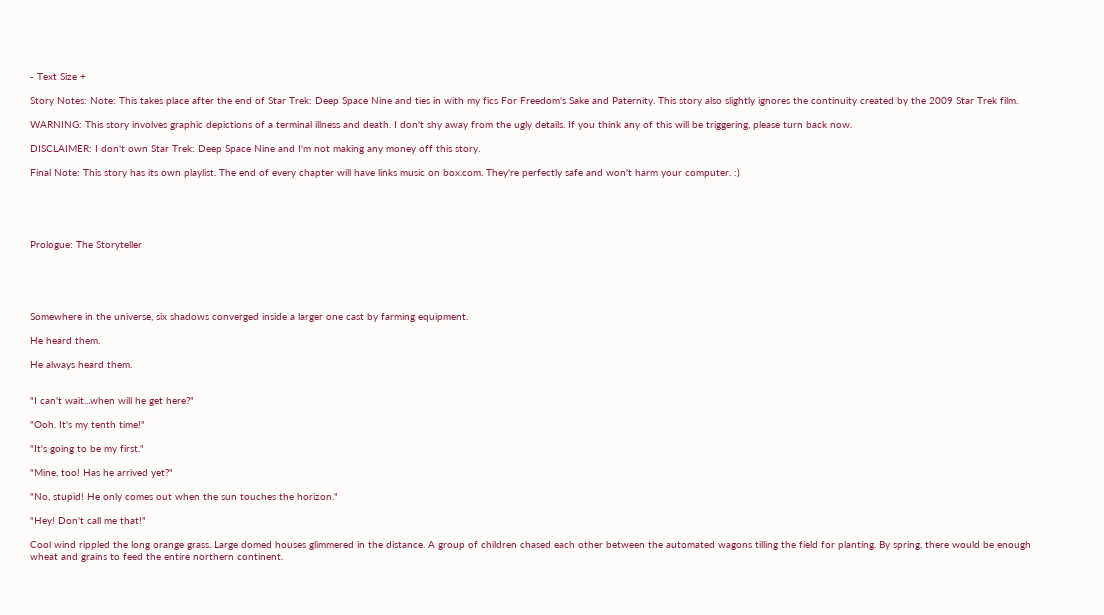- Text Size +

Story Notes: Note: This takes place after the end of Star Trek: Deep Space Nine and ties in with my fics For Freedom's Sake and Paternity. This story also slightly ignores the continuity created by the 2009 Star Trek film.

WARNING: This story involves graphic depictions of a terminal illness and death. I don't shy away from the ugly details. If you think any of this will be triggering, please turn back now.

DISCLAIMER: I don't own Star Trek: Deep Space Nine and I'm not making any money off this story.

Final Note: This story has its own playlist. The end of every chapter will have links music on box.com. They're perfectly safe and won't harm your computer. :)





Prologue: The Storyteller





Somewhere in the universe, six shadows converged inside a larger one cast by farming equipment.

He heard them.

He always heard them.


"I can't wait...when will he get here?"

"Ooh. It's my tenth time!"

"It's going to be my first."

"Mine, too! Has he arrived yet?"

"No, stupid! He only comes out when the sun touches the horizon."

"Hey! Don't call me that!"

Cool wind rippled the long orange grass. Large domed houses glimmered in the distance. A group of children chased each other between the automated wagons tilling the field for planting. By spring, there would be enough wheat and grains to feed the entire northern continent.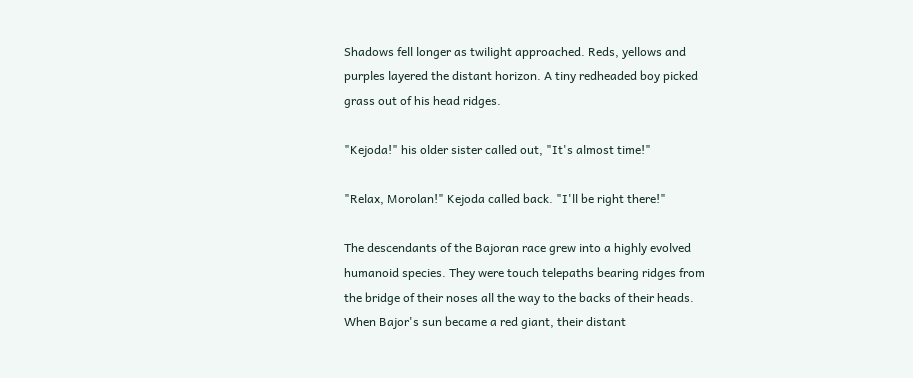Shadows fell longer as twilight approached. Reds, yellows and purples layered the distant horizon. A tiny redheaded boy picked grass out of his head ridges.

"Kejoda!" his older sister called out, "It's almost time!"

"Relax, Morolan!" Kejoda called back. "I'll be right there!"

The descendants of the Bajoran race grew into a highly evolved humanoid species. They were touch telepaths bearing ridges from the bridge of their noses all the way to the backs of their heads. When Bajor's sun became a red giant, their distant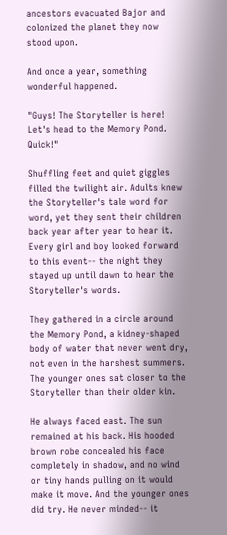ancestors evacuated Bajor and colonized the planet they now stood upon.

And once a year, something wonderful happened.

"Guys! The Storyteller is here! Let's head to the Memory Pond. Quick!"

Shuffling feet and quiet giggles filled the twilight air. Adults knew the Storyteller's tale word for word, yet they sent their children back year after year to hear it. Every girl and boy looked forward to this event-- the night they stayed up until dawn to hear the Storyteller's words.

They gathered in a circle around the Memory Pond, a kidney-shaped body of water that never went dry, not even in the harshest summers. The younger ones sat closer to the Storyteller than their older kin.

He always faced east. The sun remained at his back. His hooded brown robe concealed his face completely in shadow, and no wind or tiny hands pulling on it would make it move. And the younger ones did try. He never minded-- it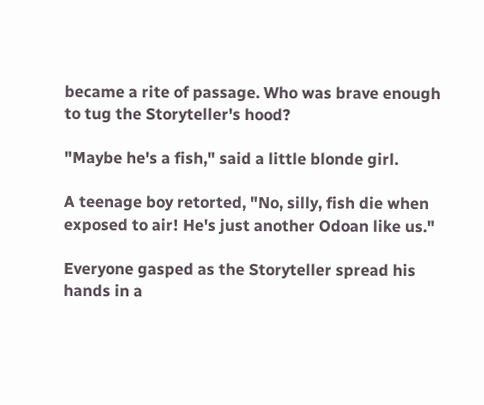became a rite of passage. Who was brave enough to tug the Storyteller's hood?

"Maybe he's a fish," said a little blonde girl.

A teenage boy retorted, "No, silly, fish die when exposed to air! He's just another Odoan like us."

Everyone gasped as the Storyteller spread his hands in a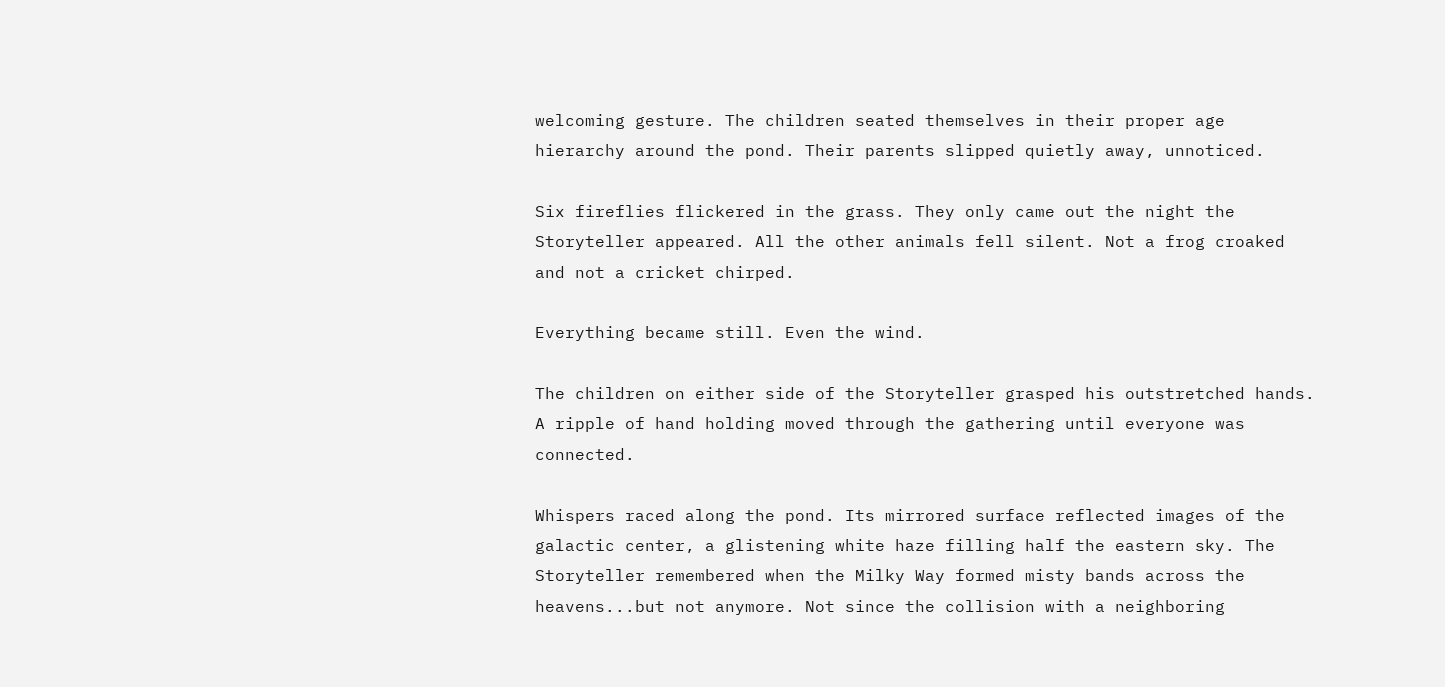welcoming gesture. The children seated themselves in their proper age hierarchy around the pond. Their parents slipped quietly away, unnoticed.

Six fireflies flickered in the grass. They only came out the night the Storyteller appeared. All the other animals fell silent. Not a frog croaked and not a cricket chirped.

Everything became still. Even the wind.

The children on either side of the Storyteller grasped his outstretched hands. A ripple of hand holding moved through the gathering until everyone was connected.

Whispers raced along the pond. Its mirrored surface reflected images of the galactic center, a glistening white haze filling half the eastern sky. The Storyteller remembered when the Milky Way formed misty bands across the heavens...but not anymore. Not since the collision with a neighboring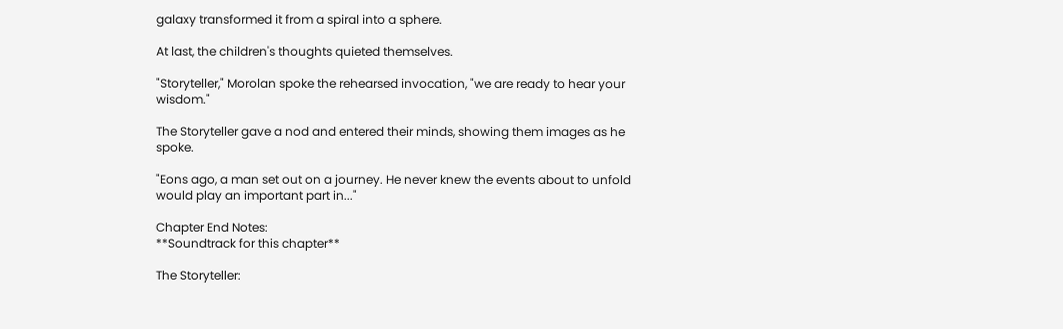galaxy transformed it from a spiral into a sphere.

At last, the children's thoughts quieted themselves.

"Storyteller," Morolan spoke the rehearsed invocation, "we are ready to hear your wisdom."

The Storyteller gave a nod and entered their minds, showing them images as he spoke.

"Eons ago, a man set out on a journey. He never knew the events about to unfold would play an important part in..."

Chapter End Notes:
**Soundtrack for this chapter**

The Storyteller: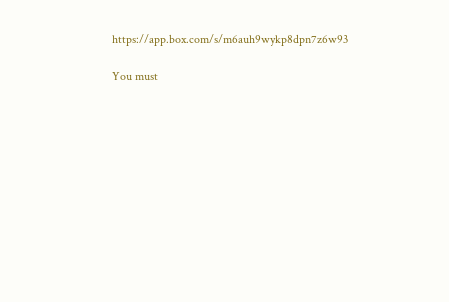https://app.box.com/s/m6auh9wykp8dpn7z6w93

You must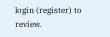login (register) to review.